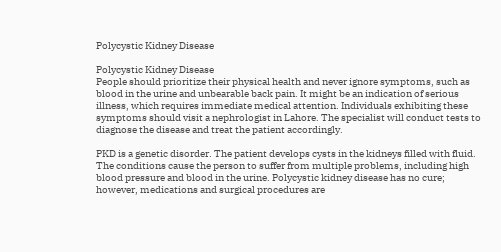Polycystic Kidney Disease

Polycystic Kidney Disease
People should prioritize their physical health and never ignore symptoms, such as blood in the urine and unbearable back pain. It might be an indication of serious illness, which requires immediate medical attention. Individuals exhibiting these symptoms should visit a nephrologist in Lahore. The specialist will conduct tests to diagnose the disease and treat the patient accordingly.

PKD is a genetic disorder. The patient develops cysts in the kidneys filled with fluid. The conditions cause the person to suffer from multiple problems, including high blood pressure and blood in the urine. Polycystic kidney disease has no cure; however, medications and surgical procedures are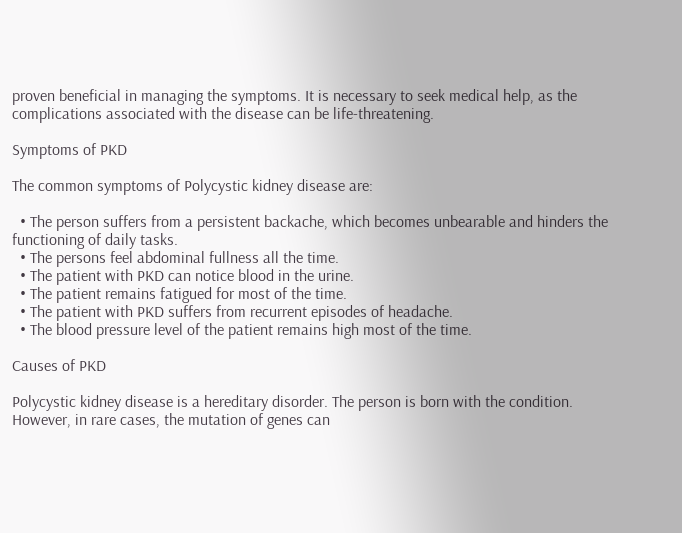proven beneficial in managing the symptoms. It is necessary to seek medical help, as the complications associated with the disease can be life-threatening.

Symptoms of PKD

The common symptoms of Polycystic kidney disease are:

  • The person suffers from a persistent backache, which becomes unbearable and hinders the functioning of daily tasks.
  • The persons feel abdominal fullness all the time.
  • The patient with PKD can notice blood in the urine.
  • The patient remains fatigued for most of the time.
  • The patient with PKD suffers from recurrent episodes of headache.
  • The blood pressure level of the patient remains high most of the time.

Causes of PKD

Polycystic kidney disease is a hereditary disorder. The person is born with the condition. However, in rare cases, the mutation of genes can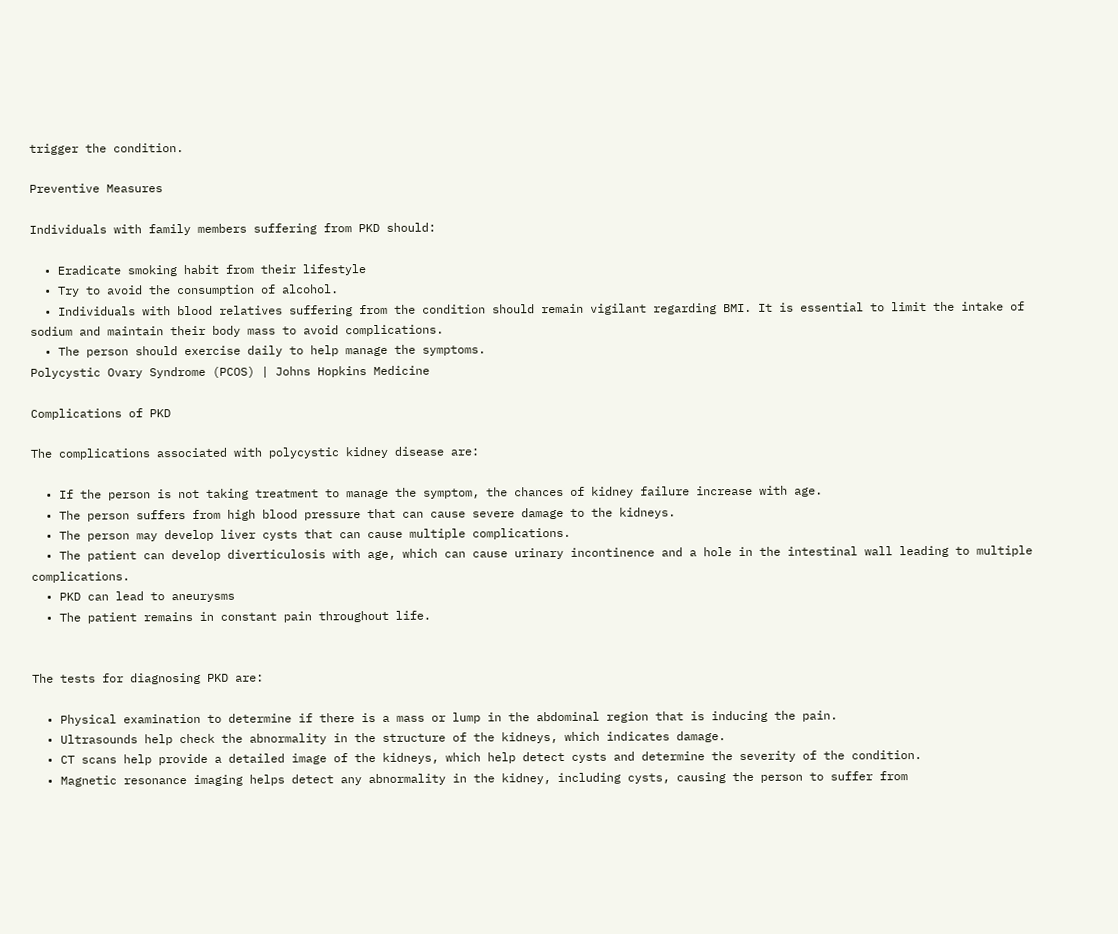trigger the condition.

Preventive Measures

Individuals with family members suffering from PKD should:

  • Eradicate smoking habit from their lifestyle
  • Try to avoid the consumption of alcohol.
  • Individuals with blood relatives suffering from the condition should remain vigilant regarding BMI. It is essential to limit the intake of sodium and maintain their body mass to avoid complications.
  • The person should exercise daily to help manage the symptoms.
Polycystic Ovary Syndrome (PCOS) | Johns Hopkins Medicine

Complications of PKD

The complications associated with polycystic kidney disease are:

  • If the person is not taking treatment to manage the symptom, the chances of kidney failure increase with age.
  • The person suffers from high blood pressure that can cause severe damage to the kidneys.
  • The person may develop liver cysts that can cause multiple complications.
  • The patient can develop diverticulosis with age, which can cause urinary incontinence and a hole in the intestinal wall leading to multiple complications.
  • PKD can lead to aneurysms
  • The patient remains in constant pain throughout life.


The tests for diagnosing PKD are:

  • Physical examination to determine if there is a mass or lump in the abdominal region that is inducing the pain.
  • Ultrasounds help check the abnormality in the structure of the kidneys, which indicates damage.
  • CT scans help provide a detailed image of the kidneys, which help detect cysts and determine the severity of the condition.
  • Magnetic resonance imaging helps detect any abnormality in the kidney, including cysts, causing the person to suffer from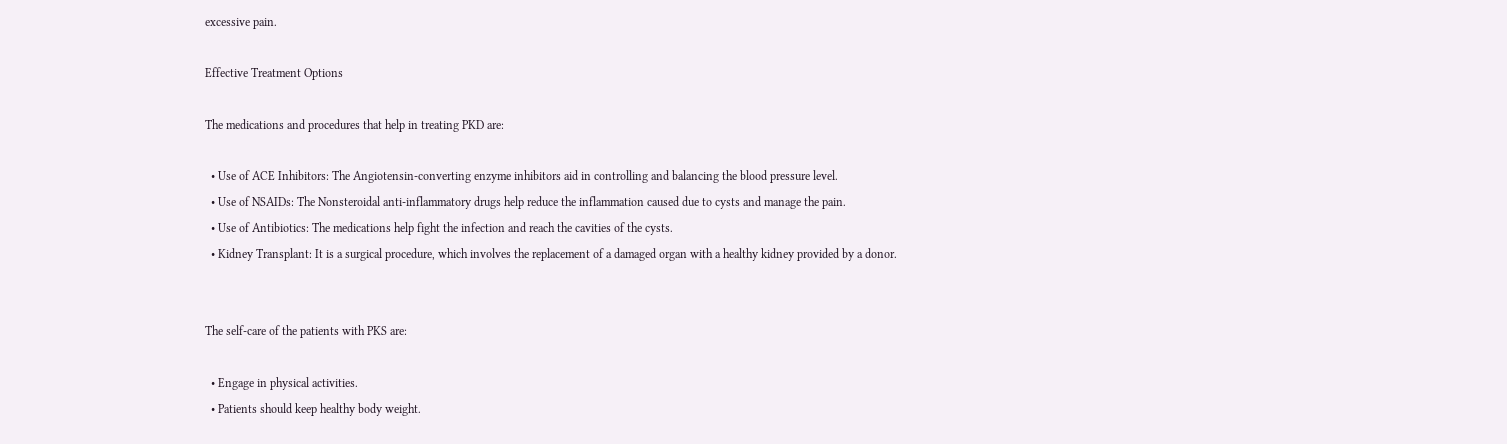excessive pain.

Effective Treatment Options

The medications and procedures that help in treating PKD are:

  • Use of ACE Inhibitors: The Angiotensin-converting enzyme inhibitors aid in controlling and balancing the blood pressure level.
  • Use of NSAIDs: The Nonsteroidal anti-inflammatory drugs help reduce the inflammation caused due to cysts and manage the pain.
  • Use of Antibiotics: The medications help fight the infection and reach the cavities of the cysts.
  • Kidney Transplant: It is a surgical procedure, which involves the replacement of a damaged organ with a healthy kidney provided by a donor.


The self-care of the patients with PKS are:

  • Engage in physical activities.
  • Patients should keep healthy body weight.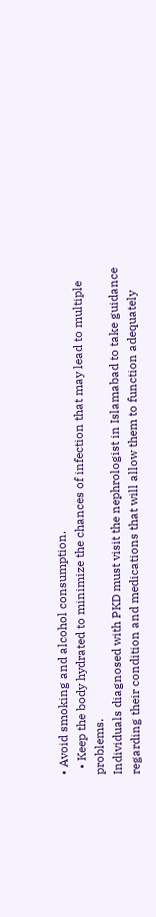• Avoid smoking and alcohol consumption.
  • Keep the body hydrated to minimize the chances of infection that may lead to multiple problems.
Individuals diagnosed with PKD must visit the nephrologist in Islamabad to take guidance regarding their condition and medications that will allow them to function adequately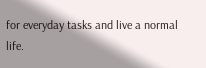for everyday tasks and live a normal life.